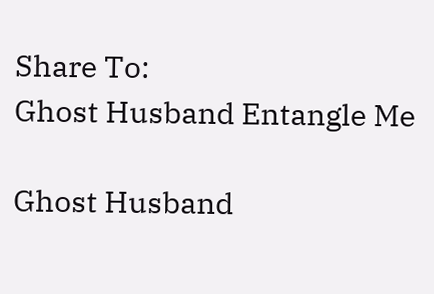Share To:
Ghost Husband Entangle Me

Ghost Husband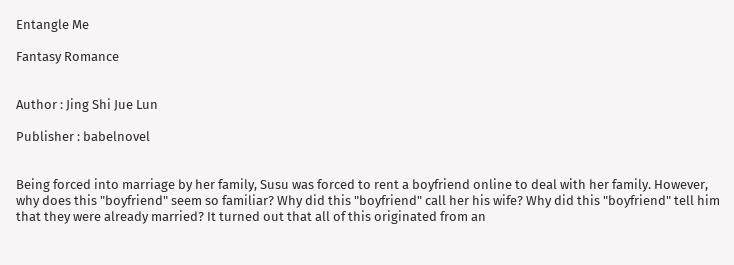Entangle Me

Fantasy Romance


Author : Jing Shi Jue Lun

Publisher : babelnovel


Being forced into marriage by her family, Susu was forced to rent a boyfriend online to deal with her family. However, why does this "boyfriend" seem so familiar? Why did this "boyfriend" call her his wife? Why did this "boyfriend" tell him that they were already married? It turned out that all of this originated from an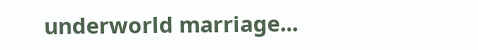underworld marriage...